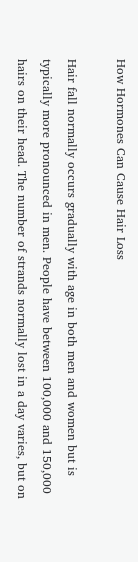How Hormones Can Cause Hair Loss

Hair fall normally occurs gradually with age in both men and women but is typically more pronounced in men. People have between 100,000 and 150,000 hairs on their head. The number of strands normally lost in a day varies, but on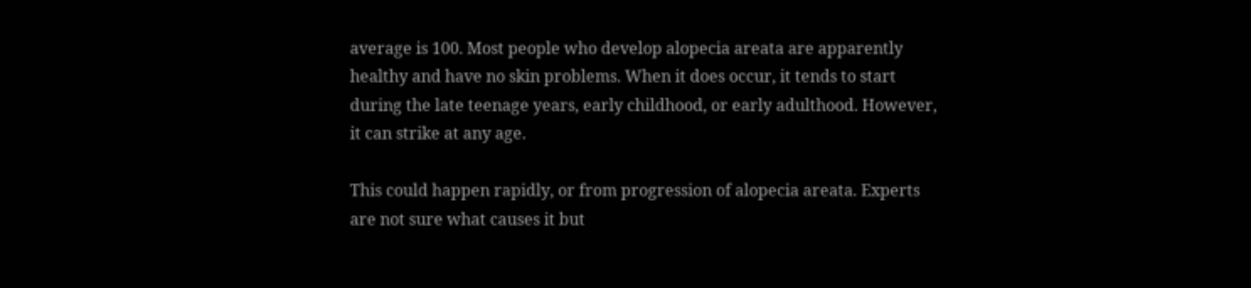average is 100. Most people who develop alopecia areata are apparently healthy and have no skin problems. When it does occur, it tends to start during the late teenage years, early childhood, or early adulthood. However, it can strike at any age.

This could happen rapidly, or from progression of alopecia areata. Experts are not sure what causes it but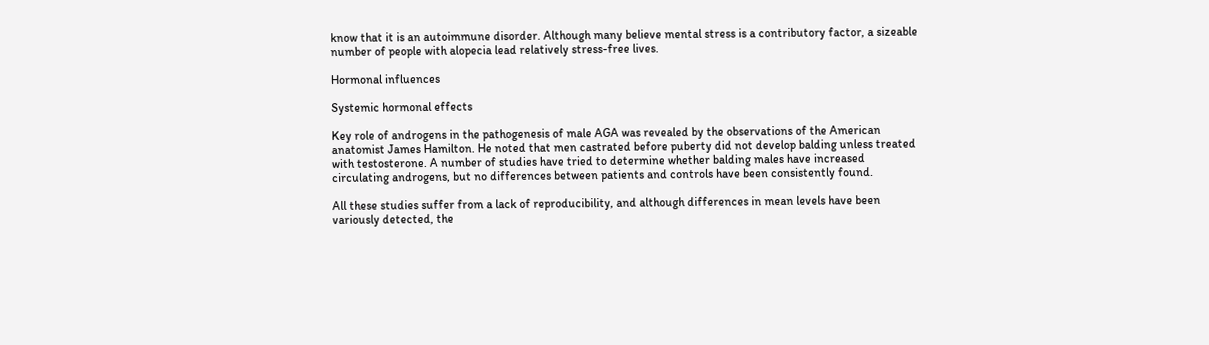know that it is an autoimmune disorder. Although many believe mental stress is a contributory factor, a sizeable number of people with alopecia lead relatively stress-free lives.

Hormonal influences

Systemic hormonal effects

Key role of androgens in the pathogenesis of male AGA was revealed by the observations of the American anatomist James Hamilton. He noted that men castrated before puberty did not develop balding unless treated with testosterone. A number of studies have tried to determine whether balding males have increased circulating androgens, but no differences between patients and controls have been consistently found.

All these studies suffer from a lack of reproducibility, and although differences in mean levels have been variously detected, the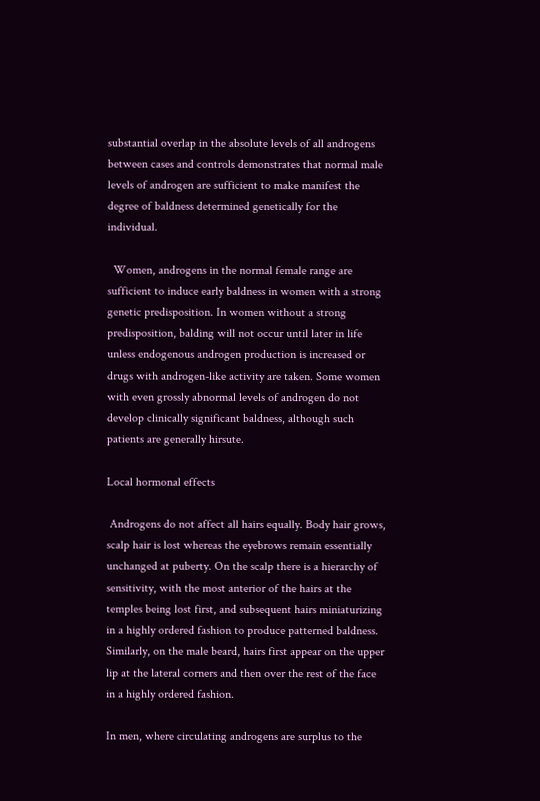substantial overlap in the absolute levels of all androgens between cases and controls demonstrates that normal male levels of androgen are sufficient to make manifest the degree of baldness determined genetically for the individual.

  Women, androgens in the normal female range are sufficient to induce early baldness in women with a strong genetic predisposition. In women without a strong predisposition, balding will not occur until later in life unless endogenous androgen production is increased or drugs with androgen-like activity are taken. Some women with even grossly abnormal levels of androgen do not develop clinically significant baldness, although such patients are generally hirsute.

Local hormonal effects

 Androgens do not affect all hairs equally. Body hair grows, scalp hair is lost whereas the eyebrows remain essentially unchanged at puberty. On the scalp there is a hierarchy of sensitivity, with the most anterior of the hairs at the temples being lost first, and subsequent hairs miniaturizing in a highly ordered fashion to produce patterned baldness. Similarly, on the male beard, hairs first appear on the upper lip at the lateral corners and then over the rest of the face in a highly ordered fashion.

In men, where circulating androgens are surplus to the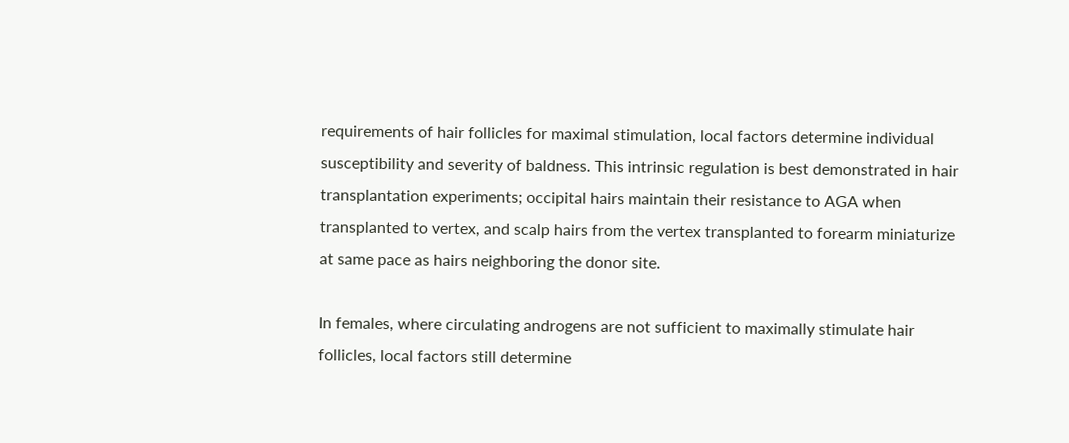requirements of hair follicles for maximal stimulation, local factors determine individual susceptibility and severity of baldness. This intrinsic regulation is best demonstrated in hair transplantation experiments; occipital hairs maintain their resistance to AGA when transplanted to vertex, and scalp hairs from the vertex transplanted to forearm miniaturize at same pace as hairs neighboring the donor site.

In females, where circulating androgens are not sufficient to maximally stimulate hair follicles, local factors still determine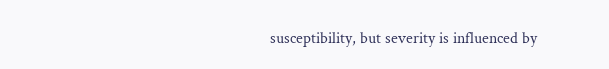susceptibility, but severity is influenced by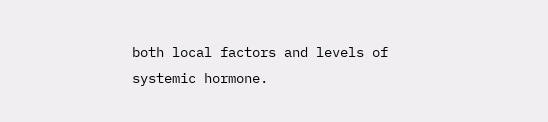both local factors and levels of systemic hormone.